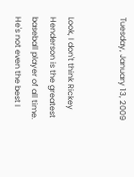Tuesday, January 13, 2009


Look, I don't think Rickey Henderson is the greatest baseball player of all time. He's not even the best I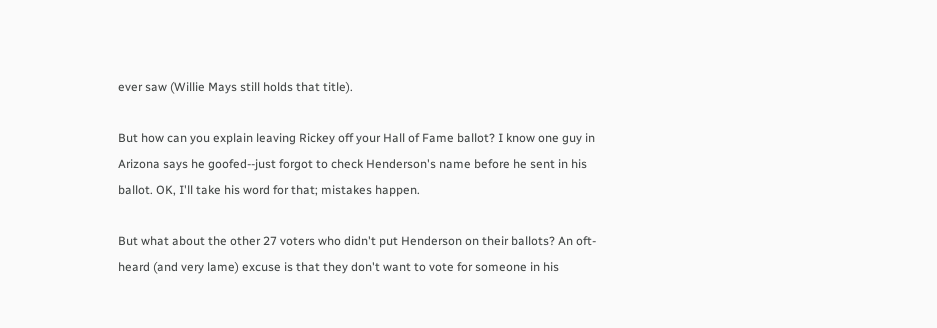ever saw (Willie Mays still holds that title).

But how can you explain leaving Rickey off your Hall of Fame ballot? I know one guy in Arizona says he goofed--just forgot to check Henderson's name before he sent in his ballot. OK, I'll take his word for that; mistakes happen.

But what about the other 27 voters who didn't put Henderson on their ballots? An oft-heard (and very lame) excuse is that they don't want to vote for someone in his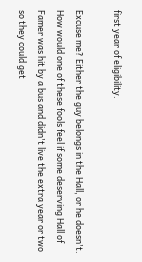first year of eligibility.

Excuse me? Either the guy belongs in the Hall, or he doesn't. How would one of these fools feel if some deserving Hall of Famer was hit by a bus and didn't live the extra year or two so they could get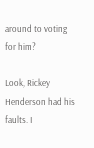around to voting for him?

Look, Rickey Henderson had his faults. I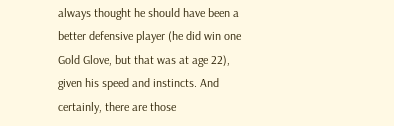always thought he should have been a better defensive player (he did win one Gold Glove, but that was at age 22), given his speed and instincts. And certainly, there are those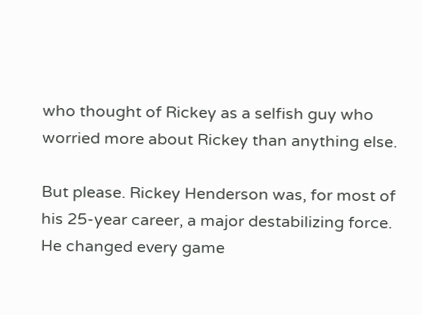who thought of Rickey as a selfish guy who worried more about Rickey than anything else.

But please. Rickey Henderson was, for most of his 25-year career, a major destabilizing force. He changed every game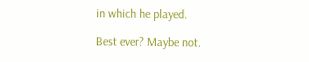in which he played.

Best ever? Maybe not.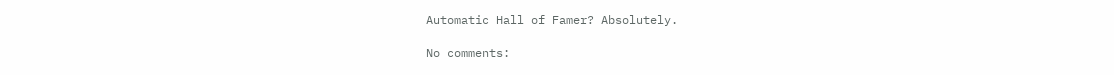Automatic Hall of Famer? Absolutely.

No comments: